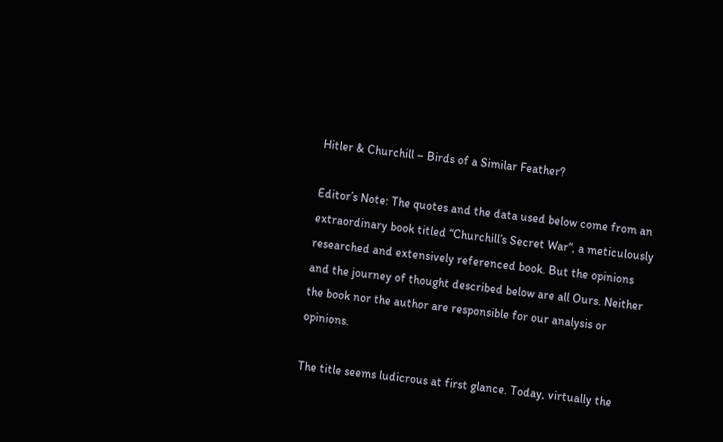Hitler & Churchill – Birds of a Similar Feather?

Editor’s Note: The quotes and the data used below come from an extraordinary book titled “Churchill’s Secret War“, a meticulously researched and extensively referenced book. But the opinions and the journey of thought described below are all Ours. Neither the book nor the author are responsible for our analysis or opinions.

The title seems ludicrous at first glance. Today, virtually the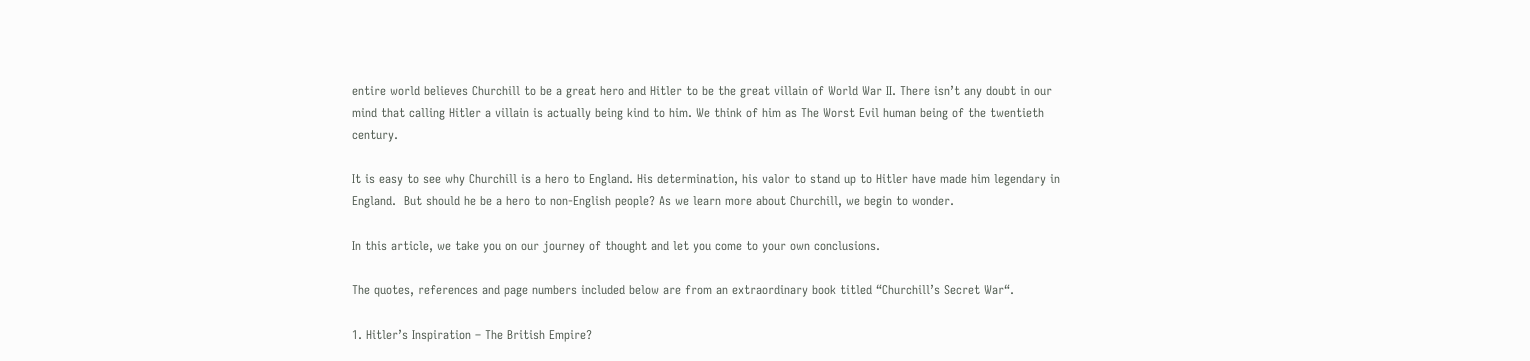entire world believes Churchill to be a great hero and Hitler to be the great villain of World War II. There isn’t any doubt in our mind that calling Hitler a villain is actually being kind to him. We think of him as The Worst Evil human being of the twentieth century.

It is easy to see why Churchill is a hero to England. His determination, his valor to stand up to Hitler have made him legendary in England.  But should he be a hero to non-English people? As we learn more about Churchill, we begin to wonder.

In this article, we take you on our journey of thought and let you come to your own conclusions.

The quotes, references and page numbers included below are from an extraordinary book titled “Churchill’s Secret War“.

1. Hitler’s Inspiration – The British Empire?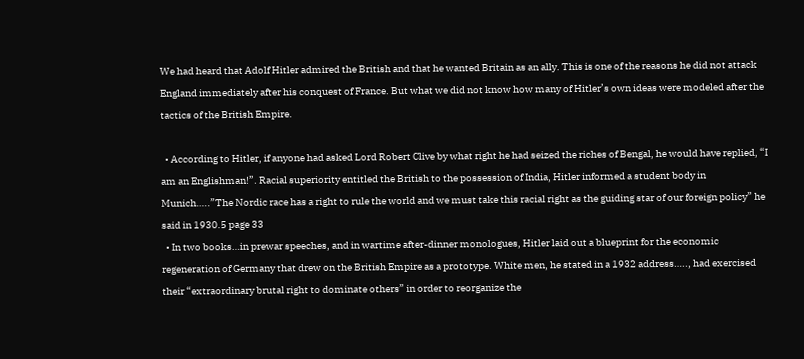We had heard that Adolf Hitler admired the British and that he wanted Britain as an ally. This is one of the reasons he did not attack England immediately after his conquest of France. But what we did not know how many of Hitler’s own ideas were modeled after the tactics of the British Empire.

  • According to Hitler, if anyone had asked Lord Robert Clive by what right he had seized the riches of Bengal, he would have replied, “I am an Englishman!”. Racial superiority entitled the British to the possession of India, Hitler informed a student body in Munich…..”The Nordic race has a right to rule the world and we must take this racial right as the guiding star of our foreign policy” he said in 1930.5 page 33
  • In two books…in prewar speeches, and in wartime after-dinner monologues, Hitler laid out a blueprint for the economic regeneration of Germany that drew on the British Empire as a prototype. White men, he stated in a 1932 address….., had exercised their “extraordinary brutal right to dominate others” in order to reorganize the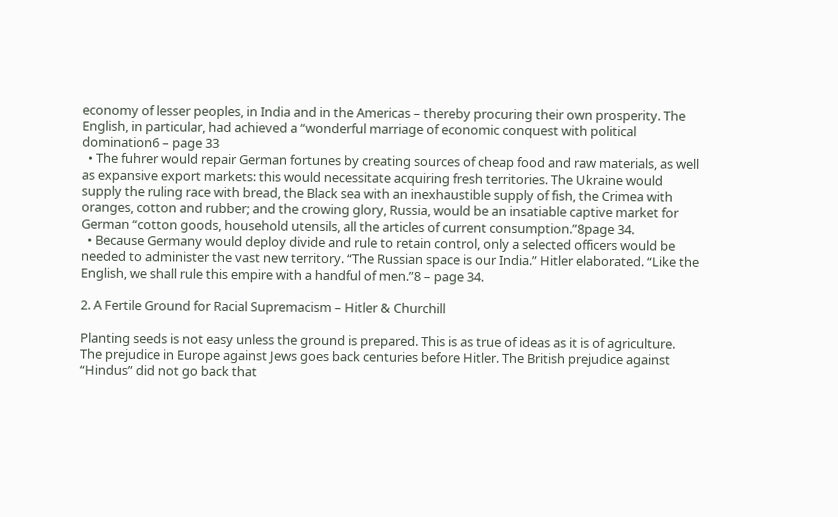economy of lesser peoples, in India and in the Americas – thereby procuring their own prosperity. The English, in particular, had achieved a “wonderful marriage of economic conquest with political domination6 – page 33
  • The fuhrer would repair German fortunes by creating sources of cheap food and raw materials, as well as expansive export markets: this would necessitate acquiring fresh territories. The Ukraine would supply the ruling race with bread, the Black sea with an inexhaustible supply of fish, the Crimea with oranges, cotton and rubber; and the crowing glory, Russia, would be an insatiable captive market for German “cotton goods, household utensils, all the articles of current consumption.”8page 34.
  • Because Germany would deploy divide and rule to retain control, only a selected officers would be needed to administer the vast new territory. “The Russian space is our India.” Hitler elaborated. “Like the English, we shall rule this empire with a handful of men.”8 – page 34.

2. A Fertile Ground for Racial Supremacism – Hitler & Churchill

Planting seeds is not easy unless the ground is prepared. This is as true of ideas as it is of agriculture. The prejudice in Europe against Jews goes back centuries before Hitler. The British prejudice against “Hindus” did not go back that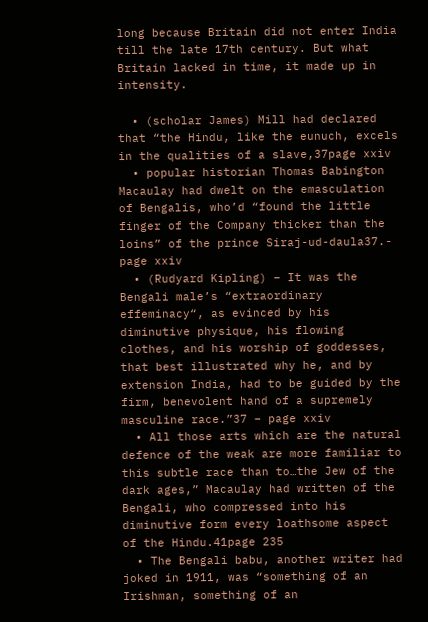long because Britain did not enter India till the late 17th century. But what Britain lacked in time, it made up in intensity.

  • (scholar James) Mill had declared that “the Hindu, like the eunuch, excels in the qualities of a slave,37page xxiv
  • popular historian Thomas Babington Macaulay had dwelt on the emasculation of Bengalis, who’d “found the little finger of the Company thicker than the loins” of the prince Siraj-ud-daula37.- page xxiv
  • (Rudyard Kipling) – It was the Bengali male’s “extraordinary effeminacy“, as evinced by his diminutive physique, his flowing clothes, and his worship of goddesses, that best illustrated why he, and by extension India, had to be guided by the firm, benevolent hand of a supremely masculine race.”37 – page xxiv
  • All those arts which are the natural defence of the weak are more familiar to this subtle race than to…the Jew of the dark ages,” Macaulay had written of the Bengali, who compressed into his diminutive form every loathsome aspect of the Hindu.41page 235
  • The Bengali babu, another writer had joked in 1911, was “something of an Irishman, something of an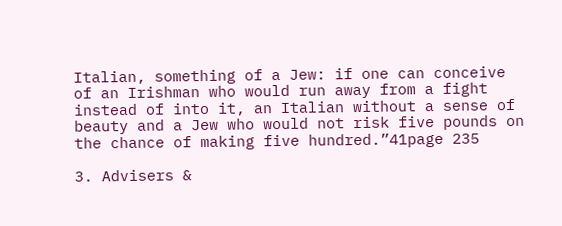Italian, something of a Jew: if one can conceive of an Irishman who would run away from a fight instead of into it, an Italian without a sense of beauty and a Jew who would not risk five pounds on the chance of making five hundred.”41page 235

3. Advisers &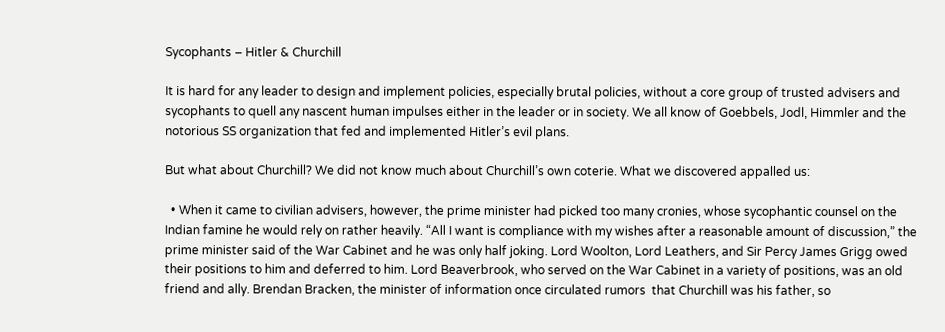Sycophants – Hitler & Churchill

It is hard for any leader to design and implement policies, especially brutal policies, without a core group of trusted advisers and sycophants to quell any nascent human impulses either in the leader or in society. We all know of Goebbels, Jodl, Himmler and the notorious SS organization that fed and implemented Hitler’s evil plans.

But what about Churchill? We did not know much about Churchill’s own coterie. What we discovered appalled us:

  • When it came to civilian advisers, however, the prime minister had picked too many cronies, whose sycophantic counsel on the Indian famine he would rely on rather heavily. “All I want is compliance with my wishes after a reasonable amount of discussion,” the prime minister said of the War Cabinet and he was only half joking. Lord Woolton, Lord Leathers, and Sir Percy James Grigg owed their positions to him and deferred to him. Lord Beaverbrook, who served on the War Cabinet in a variety of positions, was an old friend and ally. Brendan Bracken, the minister of information once circulated rumors  that Churchill was his father, so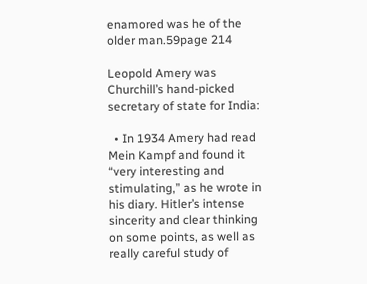enamored was he of the older man.59page 214

Leopold Amery was Churchill’s hand-picked secretary of state for India:

  • In 1934 Amery had read Mein Kampf and found it “very interesting and stimulating,” as he wrote in his diary. Hitler’s intense sincerity and clear thinking on some points, as well as really careful study of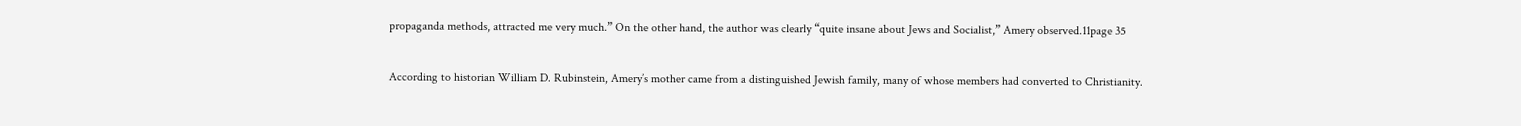propaganda methods, attracted me very much.” On the other hand, the author was clearly “quite insane about Jews and Socialist,” Amery observed.11page 35

According to historian William D. Rubinstein, Amery’s mother came from a distinguished Jewish family, many of whose members had converted to Christianity.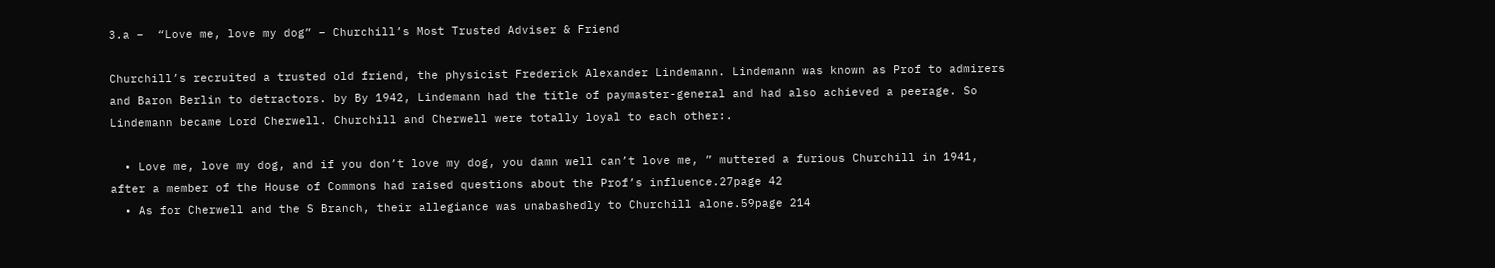3.a –  “Love me, love my dog” – Churchill’s Most Trusted Adviser & Friend

Churchill’s recruited a trusted old friend, the physicist Frederick Alexander Lindemann. Lindemann was known as Prof to admirers and Baron Berlin to detractors. by By 1942, Lindemann had the title of paymaster-general and had also achieved a peerage. So Lindemann became Lord Cherwell. Churchill and Cherwell were totally loyal to each other:.

  • Love me, love my dog, and if you don’t love my dog, you damn well can’t love me, ” muttered a furious Churchill in 1941, after a member of the House of Commons had raised questions about the Prof’s influence.27page 42
  • As for Cherwell and the S Branch, their allegiance was unabashedly to Churchill alone.59page 214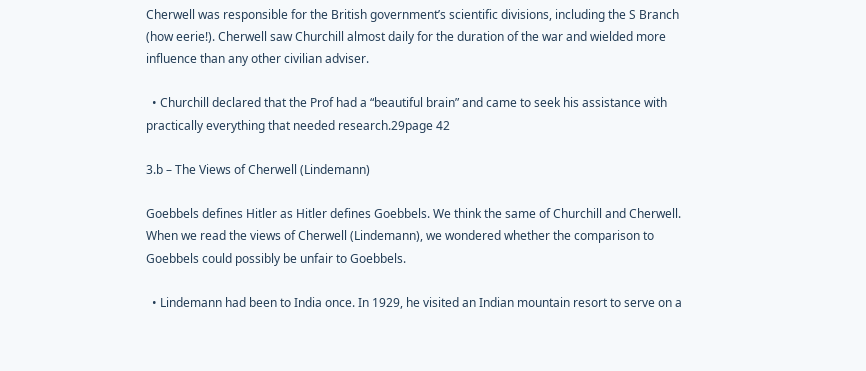Cherwell was responsible for the British government’s scientific divisions, including the S Branch (how eerie!). Cherwell saw Churchill almost daily for the duration of the war and wielded more influence than any other civilian adviser.

  • Churchill declared that the Prof had a “beautiful brain” and came to seek his assistance with practically everything that needed research.29page 42

3.b – The Views of Cherwell (Lindemann)

Goebbels defines Hitler as Hitler defines Goebbels. We think the same of Churchill and Cherwell. When we read the views of Cherwell (Lindemann), we wondered whether the comparison to Goebbels could possibly be unfair to Goebbels.

  • Lindemann had been to India once. In 1929, he visited an Indian mountain resort to serve on a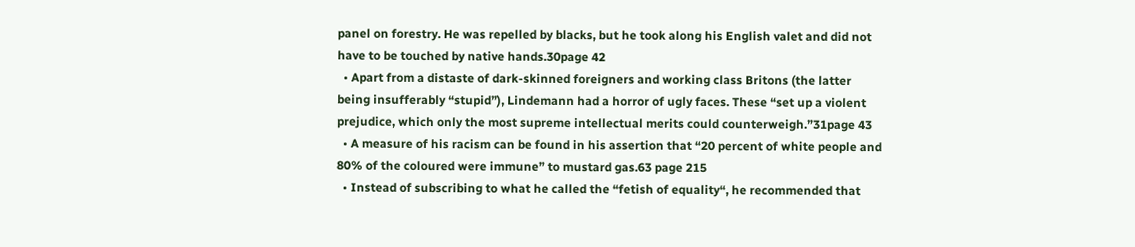panel on forestry. He was repelled by blacks, but he took along his English valet and did not have to be touched by native hands.30page 42
  • Apart from a distaste of dark-skinned foreigners and working class Britons (the latter being insufferably “stupid”), Lindemann had a horror of ugly faces. These “set up a violent prejudice, which only the most supreme intellectual merits could counterweigh.”31page 43
  • A measure of his racism can be found in his assertion that “20 percent of white people and 80% of the coloured were immune” to mustard gas.63 page 215
  • Instead of subscribing to what he called the “fetish of equality“, he recommended that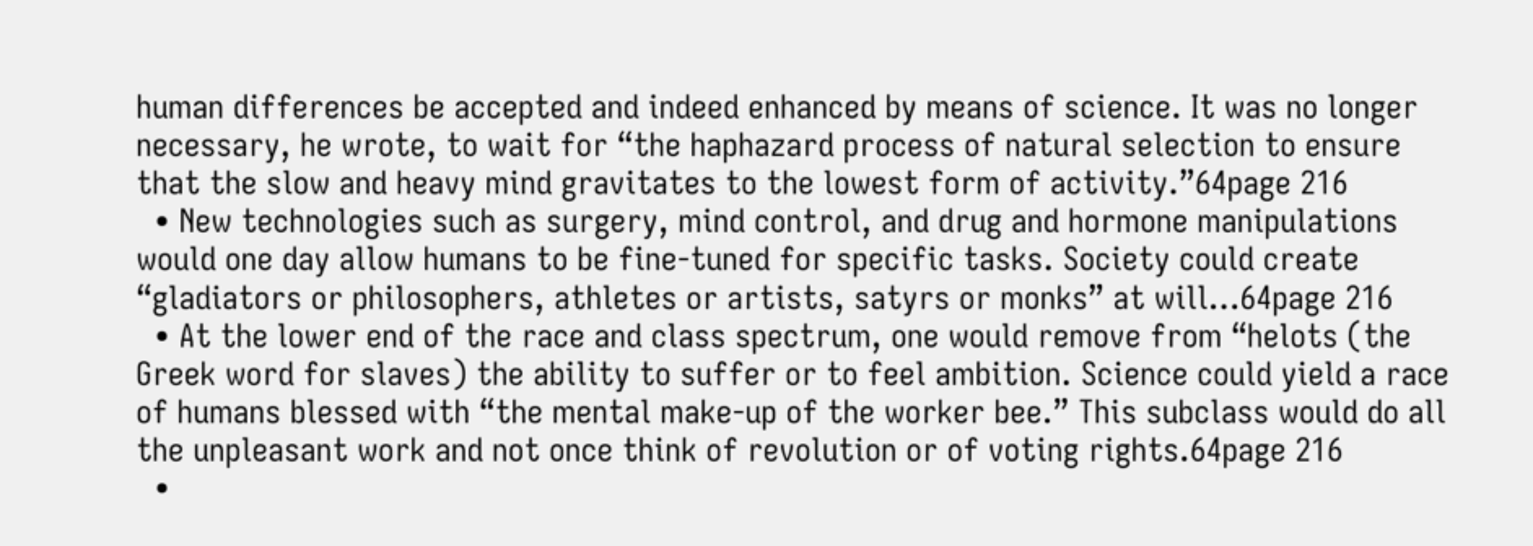human differences be accepted and indeed enhanced by means of science. It was no longer necessary, he wrote, to wait for “the haphazard process of natural selection to ensure that the slow and heavy mind gravitates to the lowest form of activity.”64page 216
  • New technologies such as surgery, mind control, and drug and hormone manipulations would one day allow humans to be fine-tuned for specific tasks. Society could create “gladiators or philosophers, athletes or artists, satyrs or monks” at will…64page 216
  • At the lower end of the race and class spectrum, one would remove from “helots (the Greek word for slaves) the ability to suffer or to feel ambition. Science could yield a race of humans blessed with “the mental make-up of the worker bee.” This subclass would do all the unpleasant work and not once think of revolution or of voting rights.64page 216
  •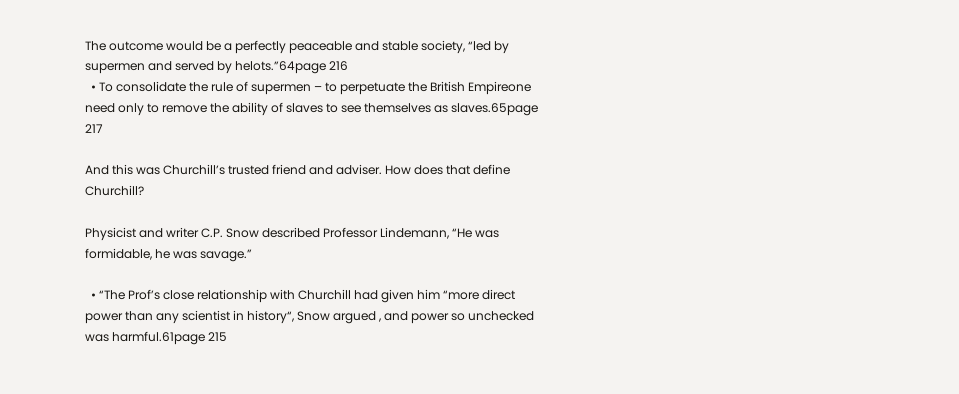The outcome would be a perfectly peaceable and stable society, “led by supermen and served by helots.”64page 216
  • To consolidate the rule of supermen – to perpetuate the British Empireone need only to remove the ability of slaves to see themselves as slaves.65page 217

And this was Churchill’s trusted friend and adviser. How does that define Churchill?

Physicist and writer C.P. Snow described Professor Lindemann, “He was formidable, he was savage.”

  • “The Prof’s close relationship with Churchill had given him “more direct power than any scientist in history“, Snow argued , and power so unchecked was harmful.61page 215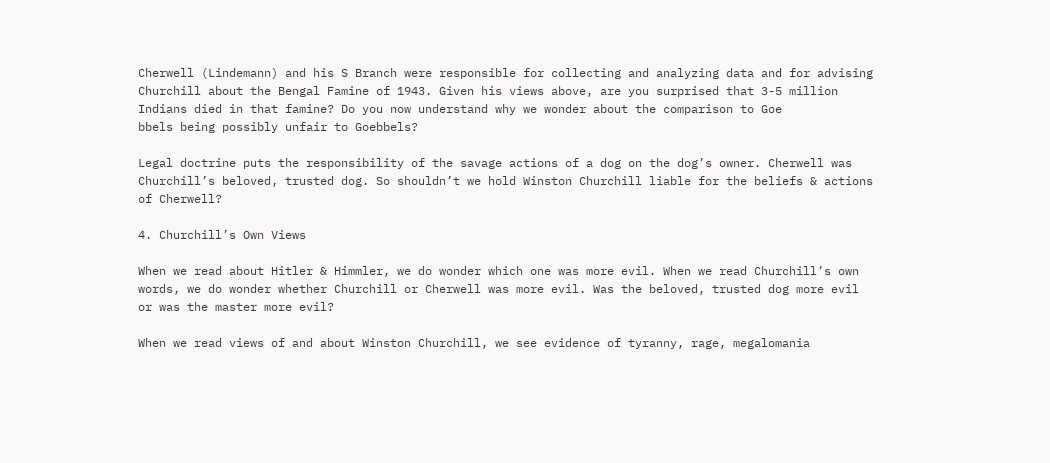Cherwell (Lindemann) and his S Branch were responsible for collecting and analyzing data and for advising Churchill about the Bengal Famine of 1943. Given his views above, are you surprised that 3-5 million Indians died in that famine? Do you now understand why we wonder about the comparison to Goe
bbels being possibly unfair to Goebbels?

Legal doctrine puts the responsibility of the savage actions of a dog on the dog’s owner. Cherwell was Churchill’s beloved, trusted dog. So shouldn’t we hold Winston Churchill liable for the beliefs & actions of Cherwell?

4. Churchill’s Own Views

When we read about Hitler & Himmler, we do wonder which one was more evil. When we read Churchill’s own words, we do wonder whether Churchill or Cherwell was more evil. Was the beloved, trusted dog more evil or was the master more evil?

When we read views of and about Winston Churchill, we see evidence of tyranny, rage, megalomania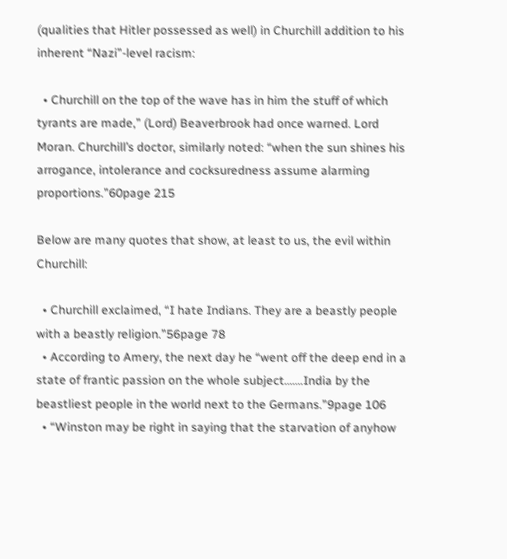(qualities that Hitler possessed as well) in Churchill addition to his inherent “Nazi”-level racism:

  • Churchill on the top of the wave has in him the stuff of which tyrants are made,” (Lord) Beaverbrook had once warned. Lord Moran. Churchill’s doctor, similarly noted: “when the sun shines his arrogance, intolerance and cocksuredness assume alarming proportions.”60page 215

Below are many quotes that show, at least to us, the evil within Churchill:

  • Churchill exclaimed, “I hate Indians. They are a beastly people with a beastly religion.”56page 78
  • According to Amery, the next day he “went off the deep end in a state of frantic passion on the whole subject…….India by the beastliest people in the world next to the Germans.”9page 106
  • “Winston may be right in saying that the starvation of anyhow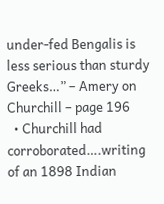under-fed Bengalis is less serious than sturdy Greeks…” – Amery on Churchill – page 196
  • Churchill had corroborated….writing of an 1898 Indian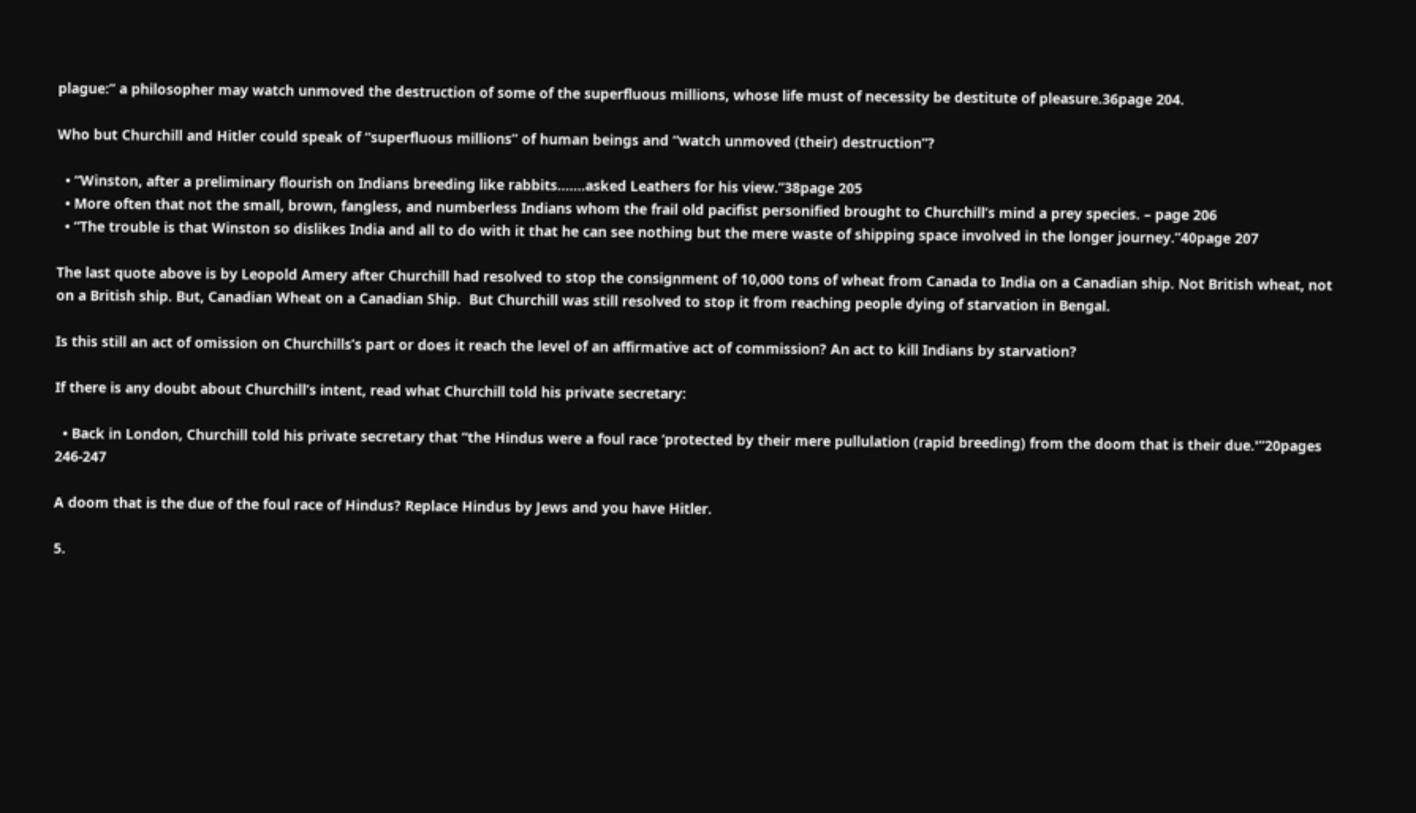plague:” a philosopher may watch unmoved the destruction of some of the superfluous millions, whose life must of necessity be destitute of pleasure.36page 204.

Who but Churchill and Hitler could speak of “superfluous millions” of human beings and “watch unmoved (their) destruction”?

  • “Winston, after a preliminary flourish on Indians breeding like rabbits…….asked Leathers for his view.”38page 205
  • More often that not the small, brown, fangless, and numberless Indians whom the frail old pacifist personified brought to Churchill’s mind a prey species. – page 206
  • “The trouble is that Winston so dislikes India and all to do with it that he can see nothing but the mere waste of shipping space involved in the longer journey.”40page 207

The last quote above is by Leopold Amery after Churchill had resolved to stop the consignment of 10,000 tons of wheat from Canada to India on a Canadian ship. Not British wheat, not on a British ship. But, Canadian Wheat on a Canadian Ship.  But Churchill was still resolved to stop it from reaching people dying of starvation in Bengal.

Is this still an act of omission on Churchills’s part or does it reach the level of an affirmative act of commission? An act to kill Indians by starvation?

If there is any doubt about Churchill’s intent, read what Churchill told his private secretary:

  • Back in London, Churchill told his private secretary that “the Hindus were a foul race ‘protected by their mere pullulation (rapid breeding) from the doom that is their due.'”20pages 246-247

A doom that is the due of the foul race of Hindus? Replace Hindus by Jews and you have Hitler.

5.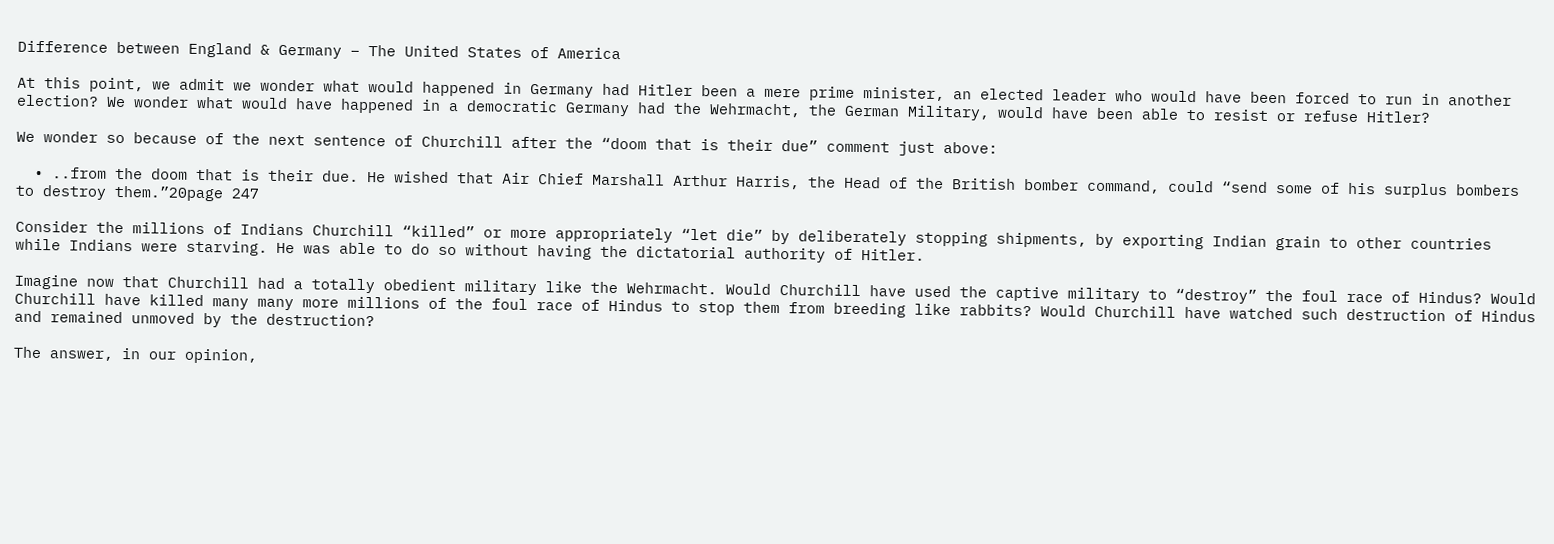Difference between England & Germany – The United States of America

At this point, we admit we wonder what would happened in Germany had Hitler been a mere prime minister, an elected leader who would have been forced to run in another election? We wonder what would have happened in a democratic Germany had the Wehrmacht, the German Military, would have been able to resist or refuse Hitler?

We wonder so because of the next sentence of Churchill after the “doom that is their due” comment just above:

  • ..from the doom that is their due. He wished that Air Chief Marshall Arthur Harris, the Head of the British bomber command, could “send some of his surplus bombers to destroy them.”20page 247

Consider the millions of Indians Churchill “killed” or more appropriately “let die” by deliberately stopping shipments, by exporting Indian grain to other countries while Indians were starving. He was able to do so without having the dictatorial authority of Hitler.

Imagine now that Churchill had a totally obedient military like the Wehrmacht. Would Churchill have used the captive military to “destroy” the foul race of Hindus? Would Churchill have killed many many more millions of the foul race of Hindus to stop them from breeding like rabbits? Would Churchill have watched such destruction of Hindus and remained unmoved by the destruction?

The answer, in our opinion,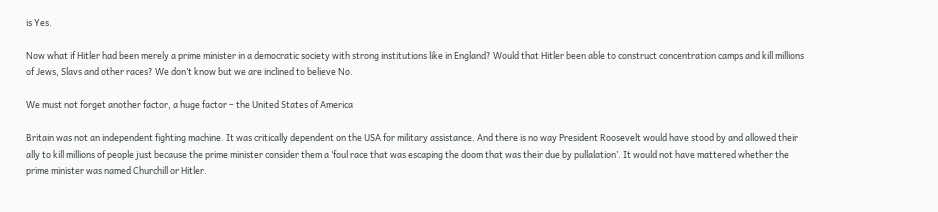is Yes.

Now what if Hitler had been merely a prime minister in a democratic society with strong institutions like in England? Would that Hitler been able to construct concentration camps and kill millions of Jews, Slavs and other races? We don’t know but we are inclined to believe No.

We must not forget another factor, a huge factor – the United States of America

Britain was not an independent fighting machine. It was critically dependent on the USA for military assistance. And there is no way President Roosevelt would have stood by and allowed their ally to kill millions of people just because the prime minister consider them a ‘foul race that was escaping the doom that was their due by pullalation’. It would not have mattered whether the prime minister was named Churchill or Hitler.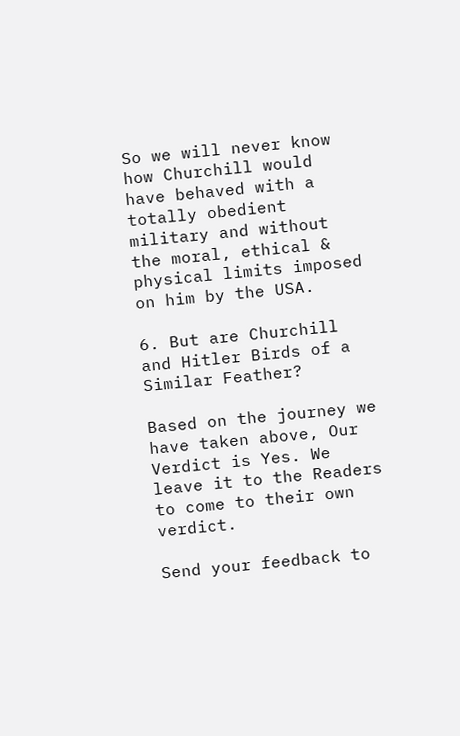So we will never know how Churchill would have behaved with a totally obedient military and without the moral, ethical & physical limits imposed on him by the USA.

6. But are Churchill and Hitler Birds of a Similar Feather?

Based on the journey we have taken above, Our Verdict is Yes. We leave it to the Readers to come to their own verdict.

Send your feedback to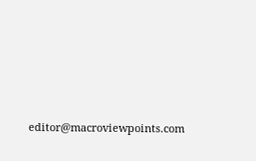editor@macroviewpoints.com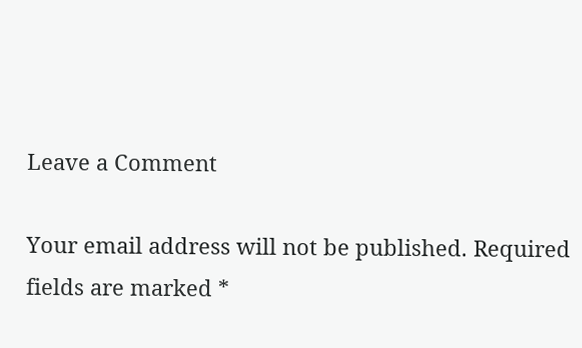Leave a Comment

Your email address will not be published. Required fields are marked *